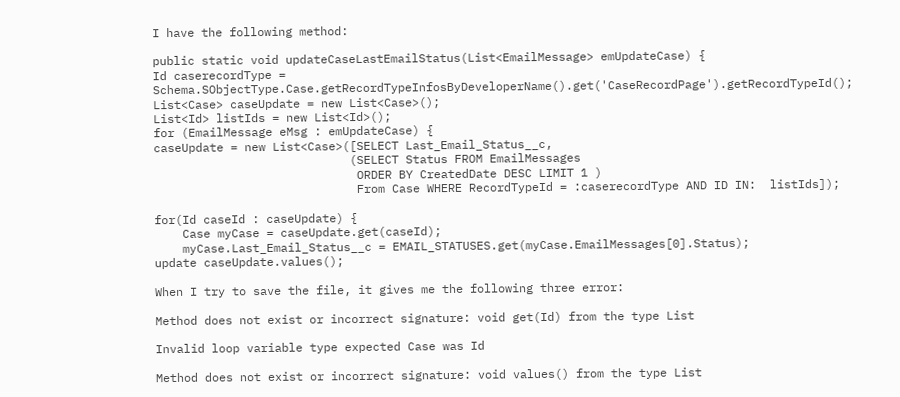I have the following method:

public static void updateCaseLastEmailStatus(List<EmailMessage> emUpdateCase) {
Id caserecordType = Schema.SObjectType.Case.getRecordTypeInfosByDeveloperName().get('CaseRecordPage').getRecordTypeId();
List<Case> caseUpdate = new List<Case>();
List<Id> listIds = new List<Id>();
for (EmailMessage eMsg : emUpdateCase) {
caseUpdate = new List<Case>([SELECT Last_Email_Status__c,
                            (SELECT Status FROM EmailMessages
                             ORDER BY CreatedDate DESC LIMIT 1 )
                             From Case WHERE RecordTypeId = :caserecordType AND ID IN:  listIds]);

for(Id caseId : caseUpdate) {
    Case myCase = caseUpdate.get(caseId);
    myCase.Last_Email_Status__c = EMAIL_STATUSES.get(myCase.EmailMessages[0].Status);
update caseUpdate.values();

When I try to save the file, it gives me the following three error:

Method does not exist or incorrect signature: void get(Id) from the type List

Invalid loop variable type expected Case was Id

Method does not exist or incorrect signature: void values() from the type List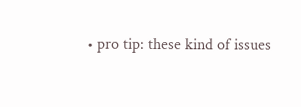• pro tip: these kind of issues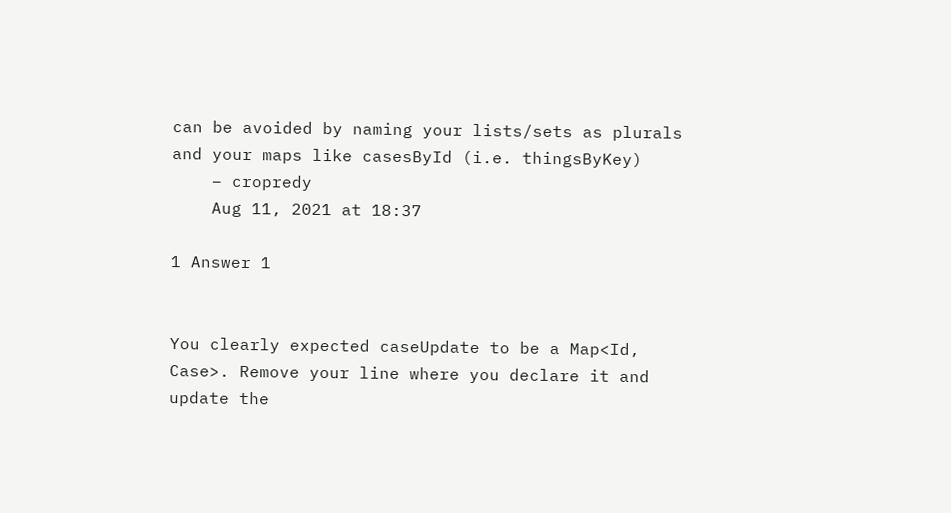can be avoided by naming your lists/sets as plurals and your maps like casesById (i.e. thingsByKey)
    – cropredy
    Aug 11, 2021 at 18:37

1 Answer 1


You clearly expected caseUpdate to be a Map<Id, Case>. Remove your line where you declare it and update the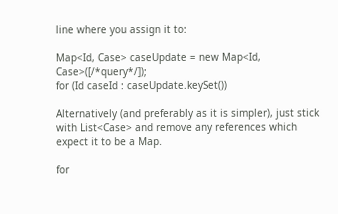line where you assign it to:

Map<Id, Case> caseUpdate = new Map<Id, Case>([/*query*/]);
for (Id caseId : caseUpdate.keySet())

Alternatively (and preferably as it is simpler), just stick with List<Case> and remove any references which expect it to be a Map.

for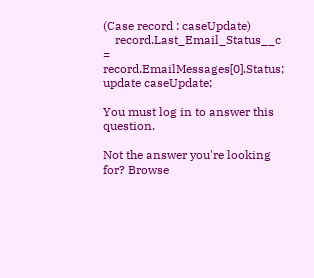(Case record : caseUpdate)
    record.Last_Email_Status__c = record.EmailMessages[0].Status;
update caseUpdate;

You must log in to answer this question.

Not the answer you're looking for? Browse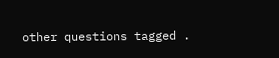other questions tagged .